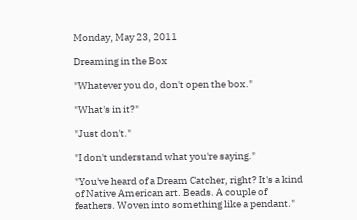Monday, May 23, 2011

Dreaming in the Box

"Whatever you do, don't open the box."

"What's in it?"

"Just don't."

"I don't understand what you're saying."

"You've heard of a Dream Catcher, right? It's a kind of Native American art. Beads. A couple of feathers. Woven into something like a pendant."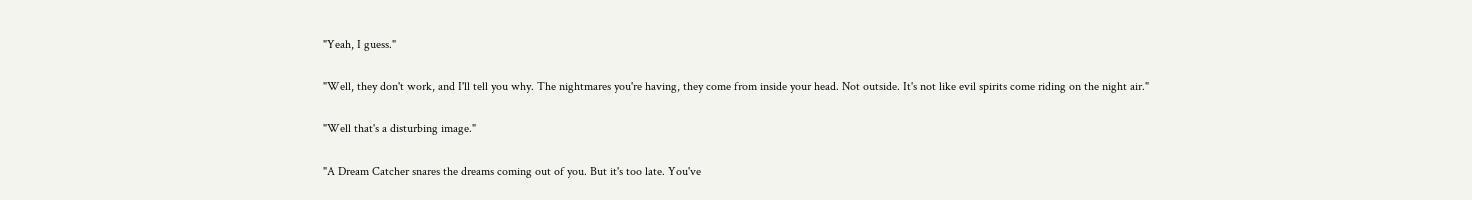"Yeah, I guess."

"Well, they don't work, and I'll tell you why. The nightmares you're having, they come from inside your head. Not outside. It's not like evil spirits come riding on the night air."

"Well that's a disturbing image."

"A Dream Catcher snares the dreams coming out of you. But it's too late. You've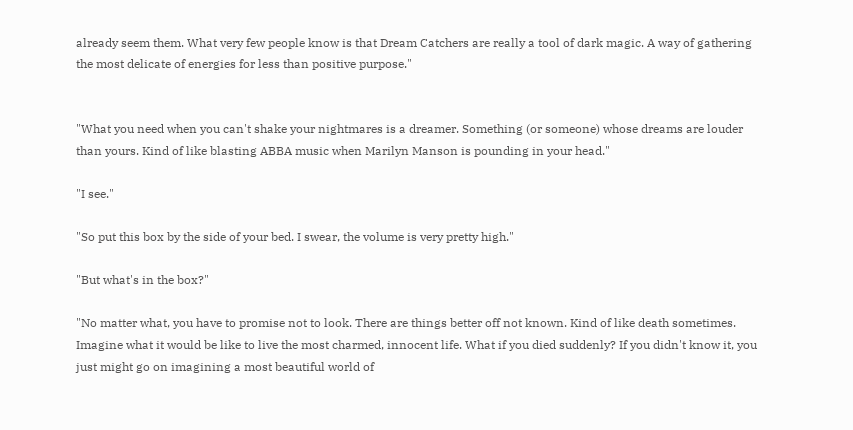already seem them. What very few people know is that Dream Catchers are really a tool of dark magic. A way of gathering the most delicate of energies for less than positive purpose."


"What you need when you can't shake your nightmares is a dreamer. Something (or someone) whose dreams are louder than yours. Kind of like blasting ABBA music when Marilyn Manson is pounding in your head."

"I see."

"So put this box by the side of your bed. I swear, the volume is very pretty high."

"But what's in the box?"

"No matter what, you have to promise not to look. There are things better off not known. Kind of like death sometimes. Imagine what it would be like to live the most charmed, innocent life. What if you died suddenly? If you didn't know it, you just might go on imagining a most beautiful world of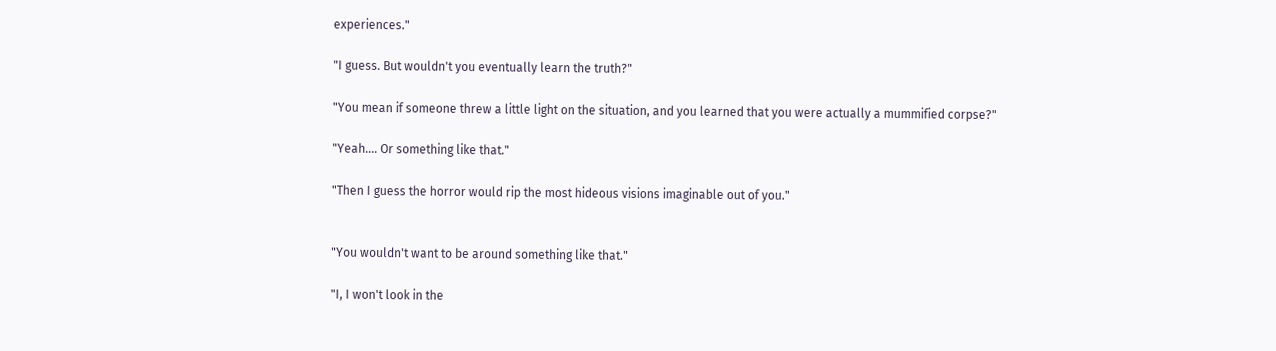experiences."

"I guess. But wouldn't you eventually learn the truth?"

"You mean if someone threw a little light on the situation, and you learned that you were actually a mummified corpse?"

"Yeah.... Or something like that."

"Then I guess the horror would rip the most hideous visions imaginable out of you."


"You wouldn't want to be around something like that."

"I, I won't look in the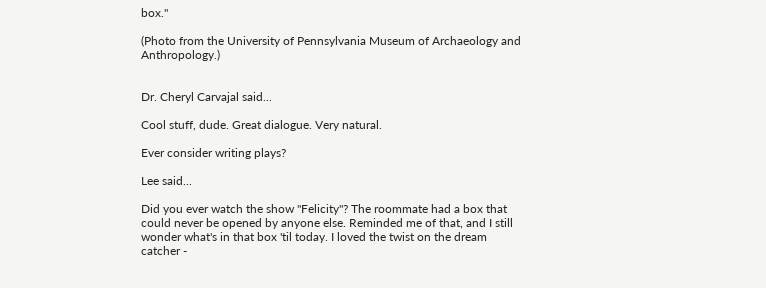box."

(Photo from the University of Pennsylvania Museum of Archaeology and Anthropology.)


Dr. Cheryl Carvajal said...

Cool stuff, dude. Great dialogue. Very natural.

Ever consider writing plays?

Lee said...

Did you ever watch the show "Felicity"? The roommate had a box that could never be opened by anyone else. Reminded me of that, and I still wonder what's in that box 'til today. I loved the twist on the dream catcher -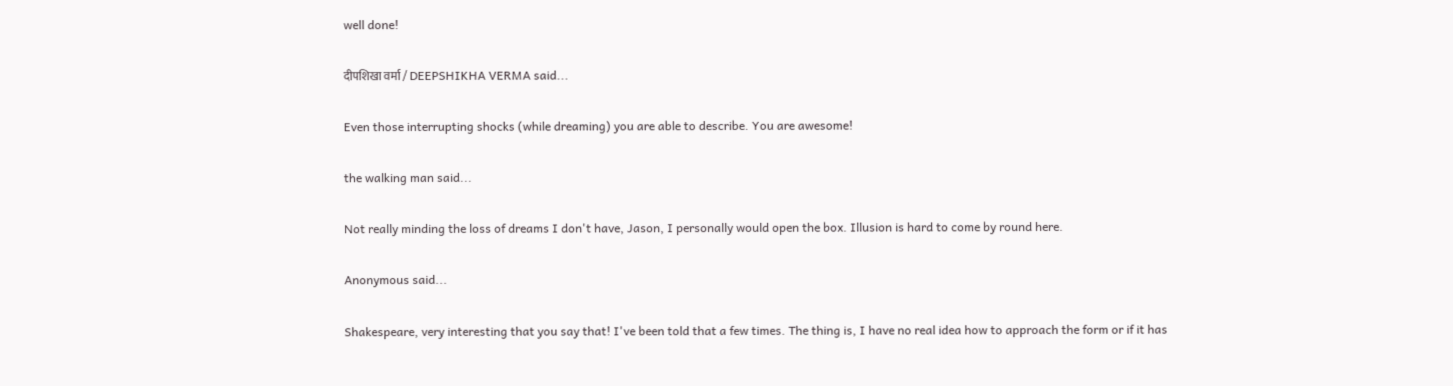well done!

दीपशिखा वर्मा / DEEPSHIKHA VERMA said...

Even those interrupting shocks (while dreaming) you are able to describe. You are awesome!

the walking man said...

Not really minding the loss of dreams I don't have, Jason, I personally would open the box. Illusion is hard to come by round here.

Anonymous said...

Shakespeare, very interesting that you say that! I've been told that a few times. The thing is, I have no real idea how to approach the form or if it has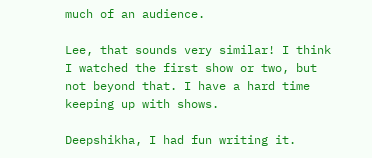much of an audience.

Lee, that sounds very similar! I think I watched the first show or two, but not beyond that. I have a hard time keeping up with shows.

Deepshikha, I had fun writing it.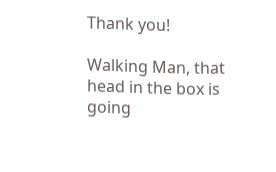Thank you!

Walking Man, that head in the box is going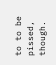to to be pissed, though.